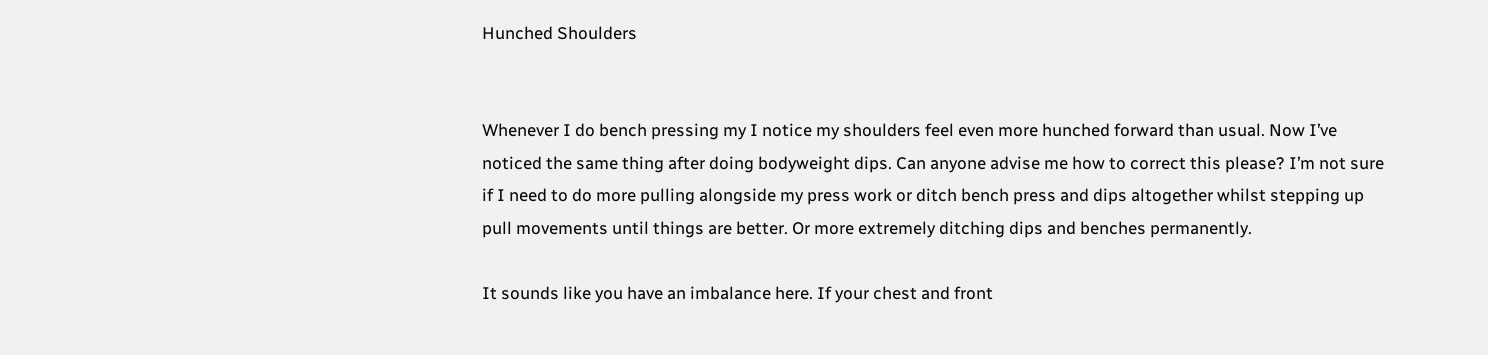Hunched Shoulders


Whenever I do bench pressing my I notice my shoulders feel even more hunched forward than usual. Now I’ve noticed the same thing after doing bodyweight dips. Can anyone advise me how to correct this please? I’m not sure if I need to do more pulling alongside my press work or ditch bench press and dips altogether whilst stepping up pull movements until things are better. Or more extremely ditching dips and benches permanently.

It sounds like you have an imbalance here. If your chest and front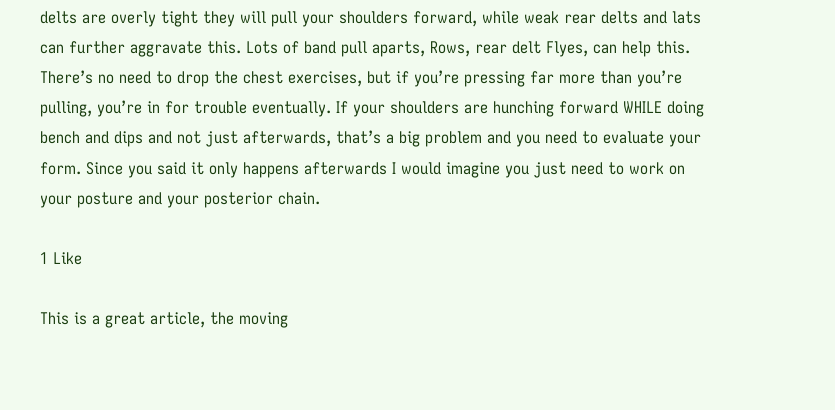delts are overly tight they will pull your shoulders forward, while weak rear delts and lats can further aggravate this. Lots of band pull aparts, Rows, rear delt Flyes, can help this. There’s no need to drop the chest exercises, but if you’re pressing far more than you’re pulling, you’re in for trouble eventually. If your shoulders are hunching forward WHILE doing bench and dips and not just afterwards, that’s a big problem and you need to evaluate your form. Since you said it only happens afterwards I would imagine you just need to work on your posture and your posterior chain.

1 Like

This is a great article, the moving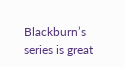Blackburn’s series is great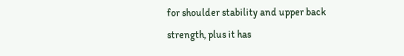for shoulder stability and upper back strength, plus it has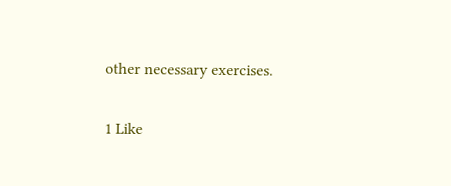other necessary exercises.

1 Like